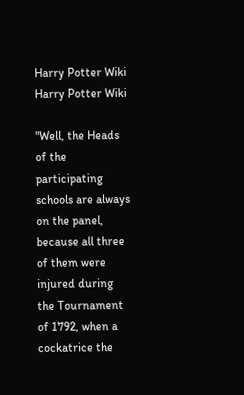Harry Potter Wiki
Harry Potter Wiki

"Well, the Heads of the participating schools are always on the panel, because all three of them were injured during the Tournament of 1792, when a cockatrice the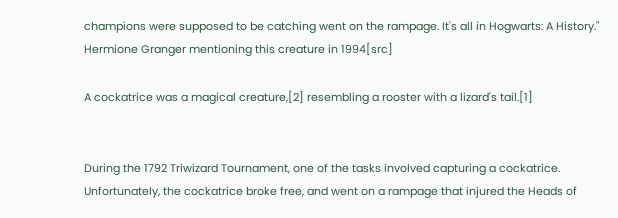champions were supposed to be catching went on the rampage. It's all in Hogwarts: A History."
Hermione Granger mentioning this creature in 1994[src]

A cockatrice was a magical creature,[2] resembling a rooster with a lizard's tail.[1]


During the 1792 Triwizard Tournament, one of the tasks involved capturing a cockatrice. Unfortunately, the cockatrice broke free, and went on a rampage that injured the Heads of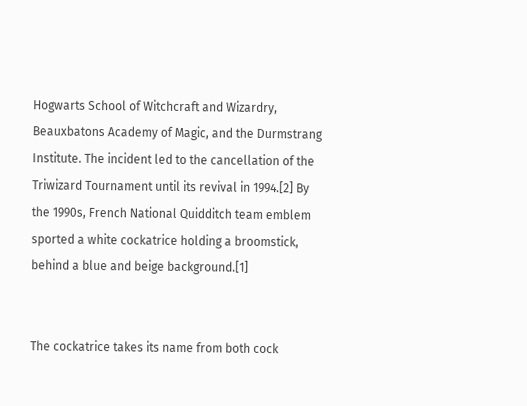Hogwarts School of Witchcraft and Wizardry, Beauxbatons Academy of Magic, and the Durmstrang Institute. The incident led to the cancellation of the Triwizard Tournament until its revival in 1994.[2] By the 1990s, French National Quidditch team emblem sported a white cockatrice holding a broomstick, behind a blue and beige background.[1]


The cockatrice takes its name from both cock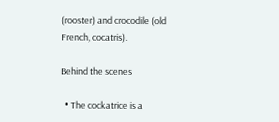(rooster) and crocodile (old French, cocatris).

Behind the scenes

  • The cockatrice is a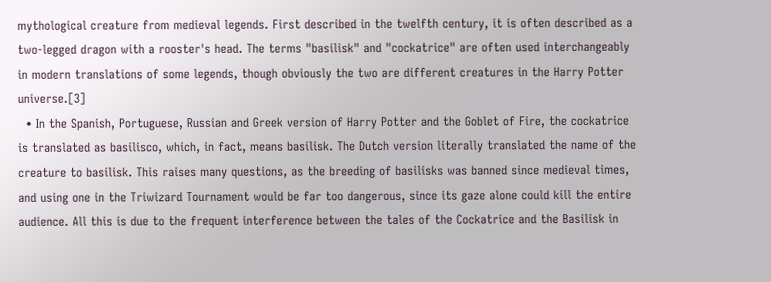mythological creature from medieval legends. First described in the twelfth century, it is often described as a two-legged dragon with a rooster's head. The terms "basilisk" and "cockatrice" are often used interchangeably in modern translations of some legends, though obviously the two are different creatures in the Harry Potter universe.[3]
  • In the Spanish, Portuguese, Russian and Greek version of Harry Potter and the Goblet of Fire, the cockatrice is translated as basilisco, which, in fact, means basilisk. The Dutch version literally translated the name of the creature to basilisk. This raises many questions, as the breeding of basilisks was banned since medieval times, and using one in the Triwizard Tournament would be far too dangerous, since its gaze alone could kill the entire audience. All this is due to the frequent interference between the tales of the Cockatrice and the Basilisk in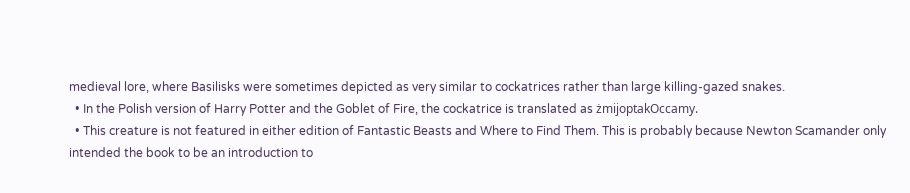medieval lore, where Basilisks were sometimes depicted as very similar to cockatrices rather than large killing-gazed snakes.
  • In the Polish version of Harry Potter and the Goblet of Fire, the cockatrice is translated as żmijoptakOccamy.
  • This creature is not featured in either edition of Fantastic Beasts and Where to Find Them. This is probably because Newton Scamander only intended the book to be an introduction to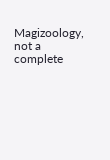Magizoology, not a complete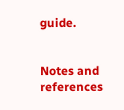guide.


Notes and references